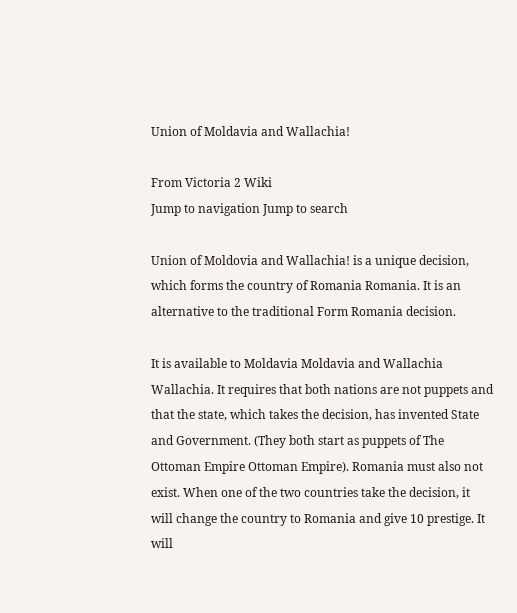Union of Moldavia and Wallachia!

From Victoria 2 Wiki
Jump to navigation Jump to search

Union of Moldovia and Wallachia! is a unique decision, which forms the country of Romania Romania. It is an alternative to the traditional Form Romania decision.

It is available to Moldavia Moldavia and Wallachia Wallachia. It requires that both nations are not puppets and that the state, which takes the decision, has invented State and Government. (They both start as puppets of The Ottoman Empire Ottoman Empire). Romania must also not exist. When one of the two countries take the decision, it will change the country to Romania and give 10 prestige. It will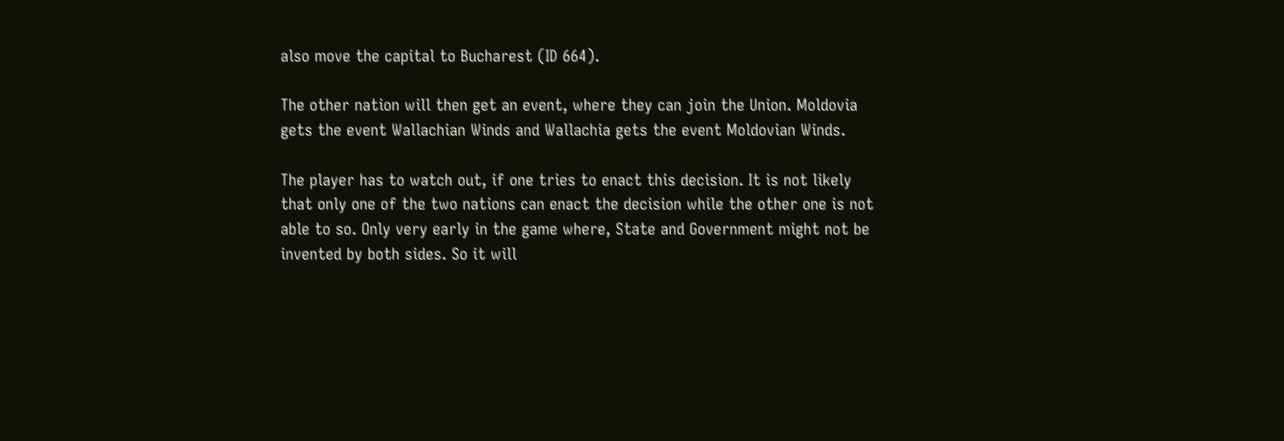also move the capital to Bucharest (ID 664).

The other nation will then get an event, where they can join the Union. Moldovia gets the event Wallachian Winds and Wallachia gets the event Moldovian Winds.

The player has to watch out, if one tries to enact this decision. It is not likely that only one of the two nations can enact the decision while the other one is not able to so. Only very early in the game where, State and Government might not be invented by both sides. So it will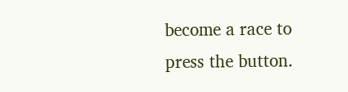become a race to press the button.